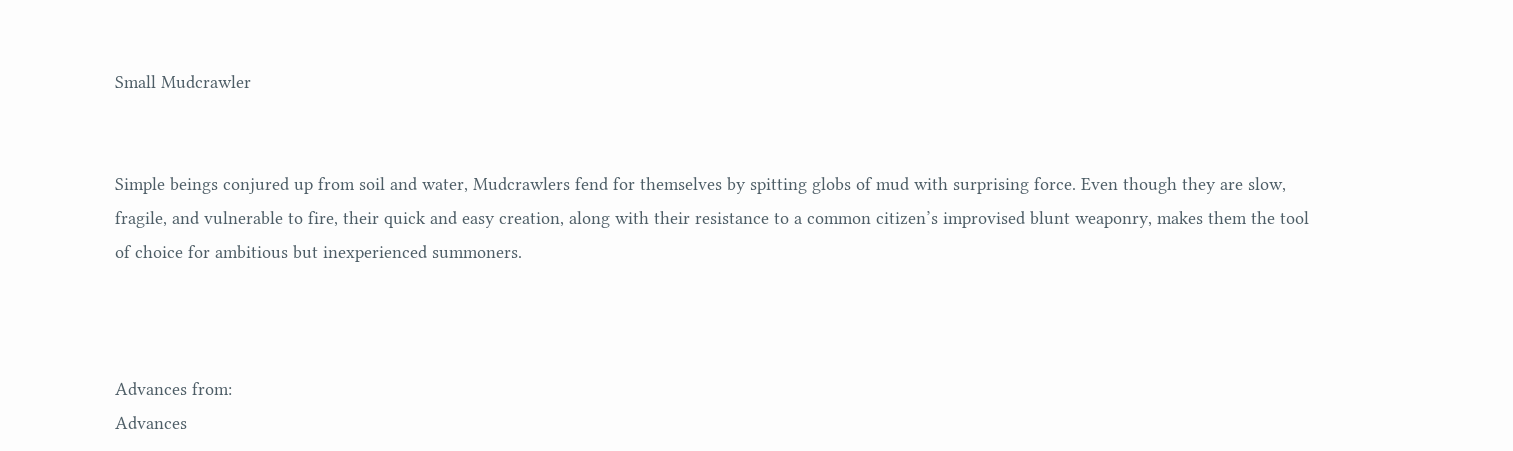Small Mudcrawler


Simple beings conjured up from soil and water, Mudcrawlers fend for themselves by spitting globs of mud with surprising force. Even though they are slow, fragile, and vulnerable to fire, their quick and easy creation, along with their resistance to a common citizen’s improvised blunt weaponry, makes them the tool of choice for ambitious but inexperienced summoners.



Advances from:
Advances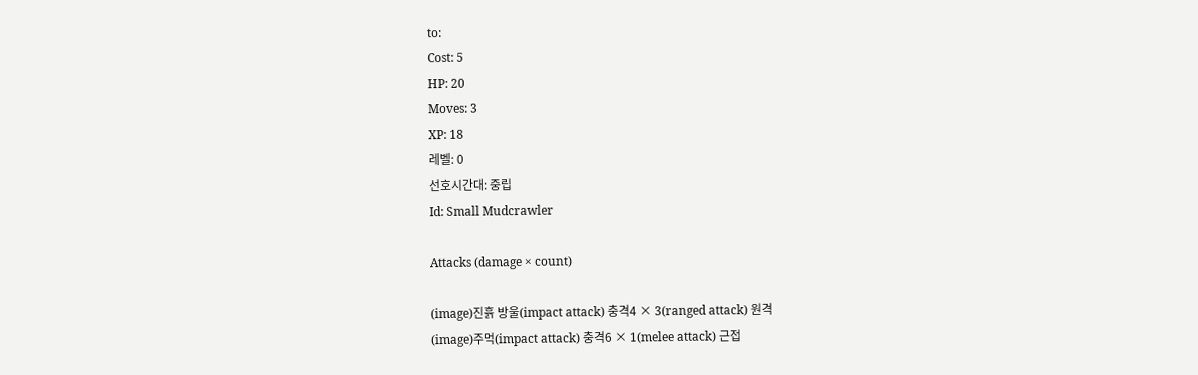to:
Cost: 5
HP: 20
Moves: 3
XP: 18
레벨: 0
선호시간대: 중립
Id: Small Mudcrawler

Attacks (damage × count)

(image)진흙 방울(impact attack) 충격4 × 3(ranged attack) 원격
(image)주먹(impact attack) 충격6 × 1(melee attack) 근접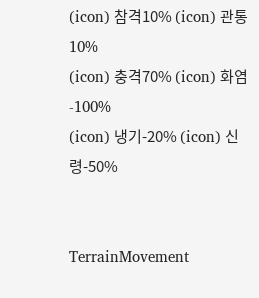(icon) 참격10% (icon) 관통10%
(icon) 충격70% (icon) 화염-100%
(icon) 냉기-20% (icon) 신령-50%


TerrainMovement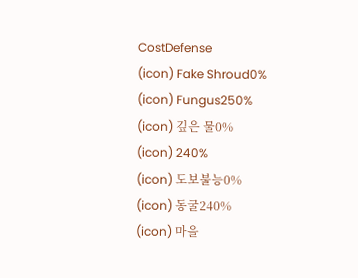CostDefense
(icon) Fake Shroud0%
(icon) Fungus250%
(icon) 깊은 물0%
(icon) 240%
(icon) 도보불능0%
(icon) 동굴240%
(icon) 마을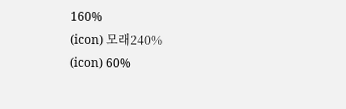160%
(icon) 모래240%
(icon) 60%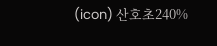(icon) 산호초240%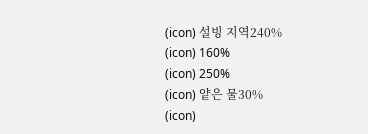(icon) 설빙 지역240%
(icon) 160%
(icon) 250%
(icon) 얕은 물30%
(icon)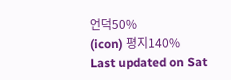언덕50%
(icon) 평지140%
Last updated on Sat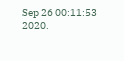Sep 26 00:11:53 2020.